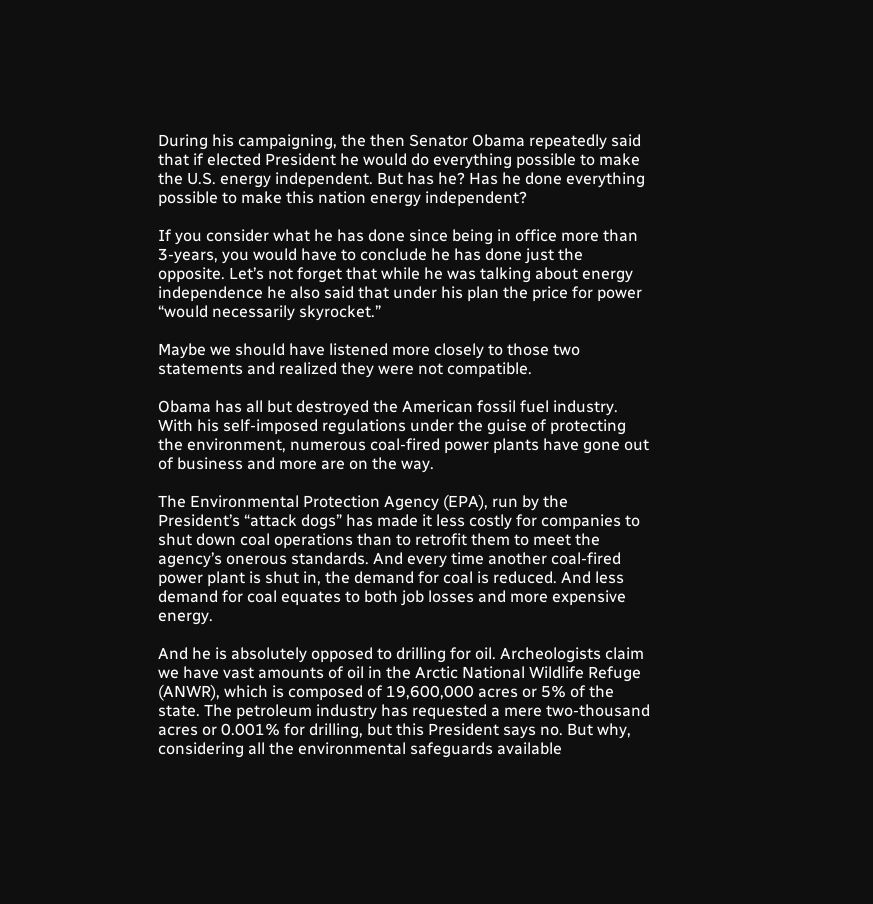During his campaigning, the then Senator Obama repeatedly said that if elected President he would do everything possible to make the U.S. energy independent. But has he? Has he done everything possible to make this nation energy independent?

If you consider what he has done since being in office more than 3-years, you would have to conclude he has done just the opposite. Let’s not forget that while he was talking about energy independence he also said that under his plan the price for power “would necessarily skyrocket.”

Maybe we should have listened more closely to those two statements and realized they were not compatible.

Obama has all but destroyed the American fossil fuel industry. With his self-imposed regulations under the guise of protecting the environment, numerous coal-fired power plants have gone out of business and more are on the way.

The Environmental Protection Agency (EPA), run by the President’s “attack dogs” has made it less costly for companies to shut down coal operations than to retrofit them to meet the agency’s onerous standards. And every time another coal-fired power plant is shut in, the demand for coal is reduced. And less demand for coal equates to both job losses and more expensive energy.

And he is absolutely opposed to drilling for oil. Archeologists claim we have vast amounts of oil in the Arctic National Wildlife Refuge (ANWR), which is composed of 19,600,000 acres or 5% of the state. The petroleum industry has requested a mere two-thousand acres or 0.001% for drilling, but this President says no. But why, considering all the environmental safeguards available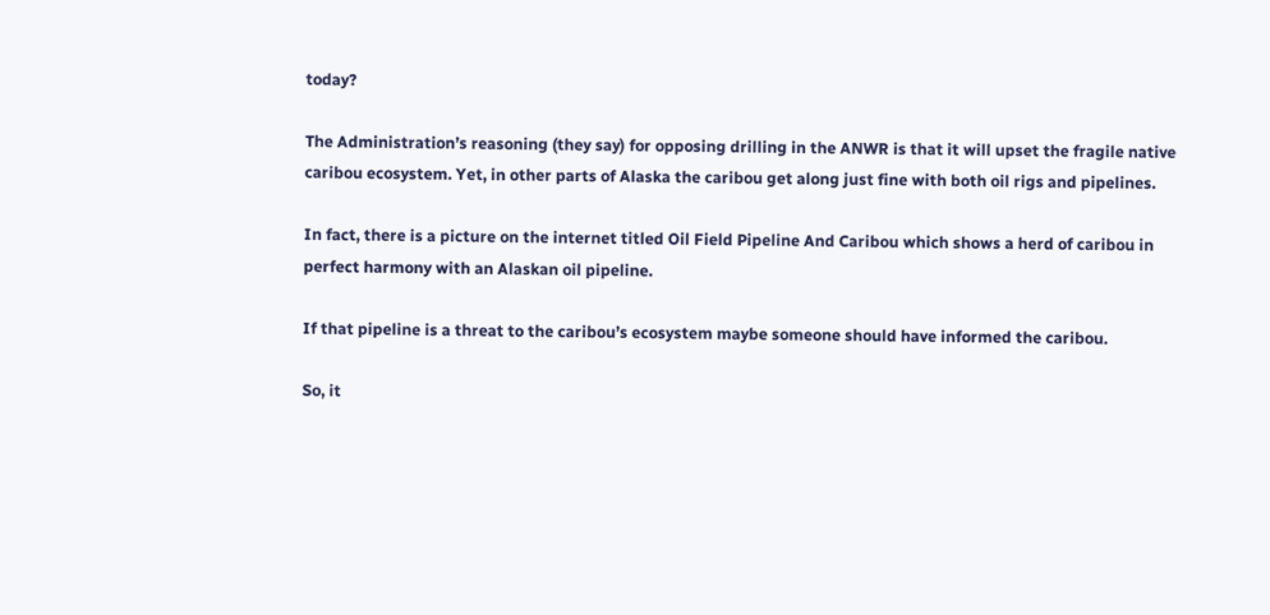today?

The Administration’s reasoning (they say) for opposing drilling in the ANWR is that it will upset the fragile native caribou ecosystem. Yet, in other parts of Alaska the caribou get along just fine with both oil rigs and pipelines.

In fact, there is a picture on the internet titled Oil Field Pipeline And Caribou which shows a herd of caribou in perfect harmony with an Alaskan oil pipeline.

If that pipeline is a threat to the caribou’s ecosystem maybe someone should have informed the caribou.

So, it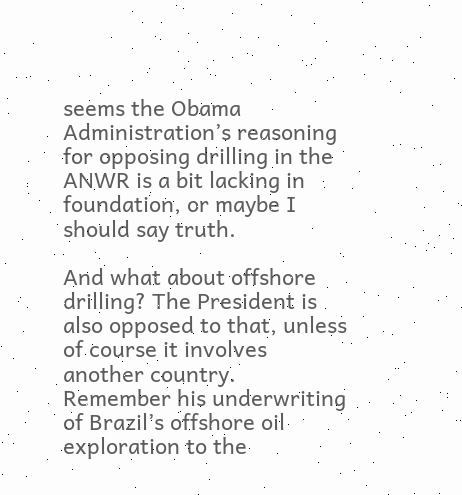seems the Obama Administration’s reasoning for opposing drilling in the ANWR is a bit lacking in foundation, or maybe I should say truth.

And what about offshore drilling? The President is also opposed to that, unless of course it involves another country. Remember his underwriting of Brazil’s offshore oil exploration to the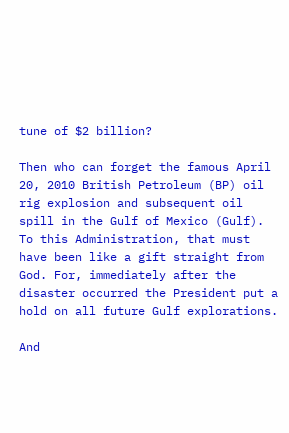tune of $2 billion?

Then who can forget the famous April 20, 2010 British Petroleum (BP) oil rig explosion and subsequent oil spill in the Gulf of Mexico (Gulf). To this Administration, that must have been like a gift straight from God. For, immediately after the disaster occurred the President put a hold on all future Gulf explorations.

And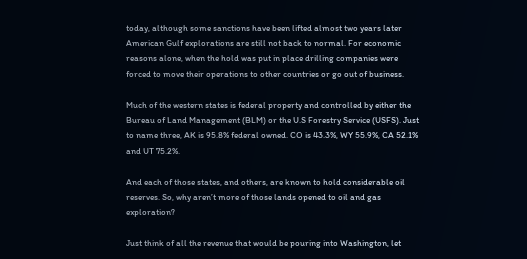today, although some sanctions have been lifted almost two years later American Gulf explorations are still not back to normal. For economic reasons alone, when the hold was put in place drilling companies were forced to move their operations to other countries or go out of business.

Much of the western states is federal property and controlled by either the Bureau of Land Management (BLM) or the U.S Forestry Service (USFS). Just to name three, AK is 95.8% federal owned. CO is 43.3%, WY 55.9%, CA 52.1% and UT 75.2%.

And each of those states, and others, are known to hold considerable oil reserves. So, why aren’t more of those lands opened to oil and gas exploration?

Just think of all the revenue that would be pouring into Washington, let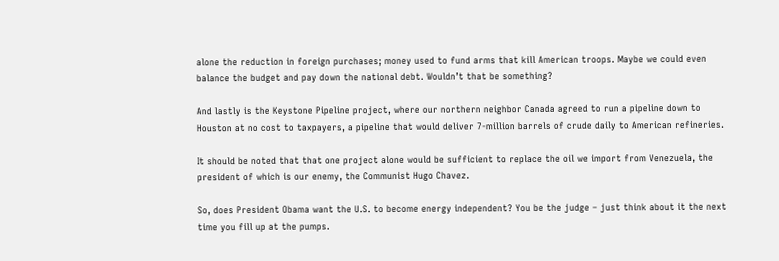alone the reduction in foreign purchases; money used to fund arms that kill American troops. Maybe we could even balance the budget and pay down the national debt. Wouldn’t that be something?

And lastly is the Keystone Pipeline project, where our northern neighbor Canada agreed to run a pipeline down to Houston at no cost to taxpayers, a pipeline that would deliver 7-million barrels of crude daily to American refineries.

It should be noted that that one project alone would be sufficient to replace the oil we import from Venezuela, the president of which is our enemy, the Communist Hugo Chavez.

So, does President Obama want the U.S. to become energy independent? You be the judge – just think about it the next time you fill up at the pumps.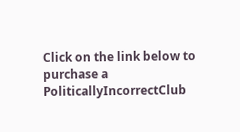Click on the link below to purchase a PoliticallyIncorrectClub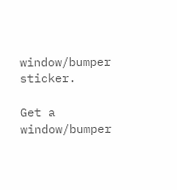window/bumper sticker.

Get a window/bumper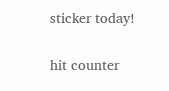sticker today!

hit counter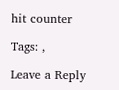hit counter

Tags: ,

Leave a Reply